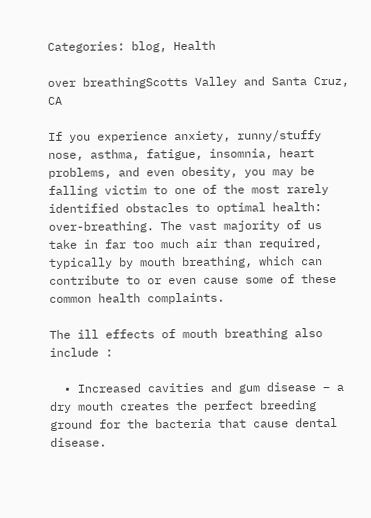Categories: blog, Health

over breathingScotts Valley and Santa Cruz, CA

If you experience anxiety, runny/stuffy nose, asthma, fatigue, insomnia, heart problems, and even obesity, you may be falling victim to one of the most rarely identified obstacles to optimal health: over-breathing. The vast majority of us take in far too much air than required, typically by mouth breathing, which can contribute to or even cause some of these common health complaints.

The ill effects of mouth breathing also include :

  • Increased cavities and gum disease – a dry mouth creates the perfect breeding ground for the bacteria that cause dental disease.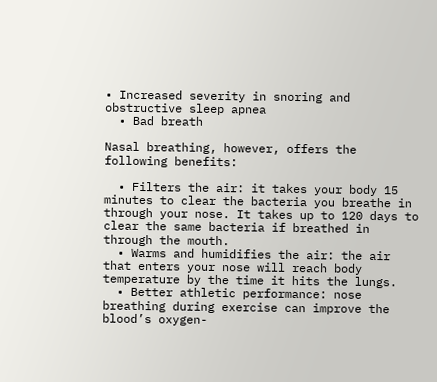• Increased severity in snoring and obstructive sleep apnea
  • Bad breath

Nasal breathing, however, offers the following benefits:

  • Filters the air: it takes your body 15 minutes to clear the bacteria you breathe in through your nose. It takes up to 120 days to clear the same bacteria if breathed in through the mouth.
  • Warms and humidifies the air: the air that enters your nose will reach body temperature by the time it hits the lungs.
  • Better athletic performance: nose breathing during exercise can improve the blood’s oxygen-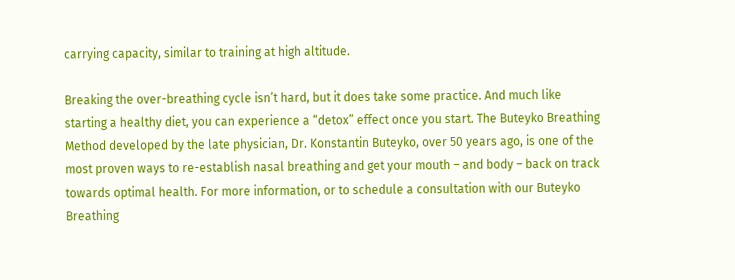carrying capacity, similar to training at high altitude.

Breaking the over-breathing cycle isn’t hard, but it does take some practice. And much like starting a healthy diet, you can experience a “detox” effect once you start. The Buteyko Breathing Method developed by the late physician, Dr. Konstantin Buteyko, over 50 years ago, is one of the most proven ways to re-establish nasal breathing and get your mouth – and body – back on track towards optimal health. For more information, or to schedule a consultation with our Buteyko Breathing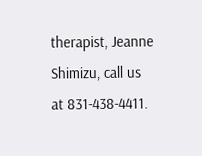therapist, Jeanne Shimizu, call us at 831-438-4411.